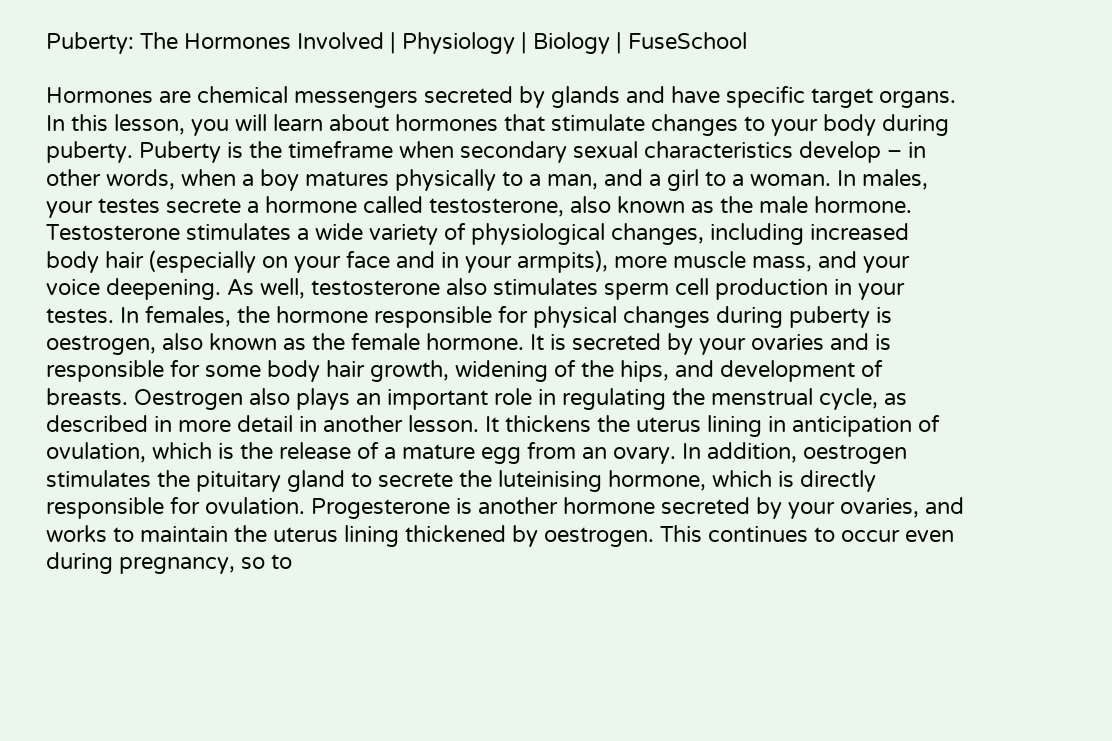Puberty: The Hormones Involved | Physiology | Biology | FuseSchool

Hormones are chemical messengers secreted by glands and have specific target organs. In this lesson, you will learn about hormones that stimulate changes to your body during puberty. Puberty is the timeframe when secondary sexual characteristics develop – in other words, when a boy matures physically to a man, and a girl to a woman. In males, your testes secrete a hormone called testosterone, also known as the male hormone. Testosterone stimulates a wide variety of physiological changes, including increased body hair (especially on your face and in your armpits), more muscle mass, and your voice deepening. As well, testosterone also stimulates sperm cell production in your testes. In females, the hormone responsible for physical changes during puberty is oestrogen, also known as the female hormone. It is secreted by your ovaries and is responsible for some body hair growth, widening of the hips, and development of breasts. Oestrogen also plays an important role in regulating the menstrual cycle, as described in more detail in another lesson. It thickens the uterus lining in anticipation of ovulation, which is the release of a mature egg from an ovary. In addition, oestrogen stimulates the pituitary gland to secrete the luteinising hormone, which is directly responsible for ovulation. Progesterone is another hormone secreted by your ovaries, and works to maintain the uterus lining thickened by oestrogen. This continues to occur even during pregnancy, so to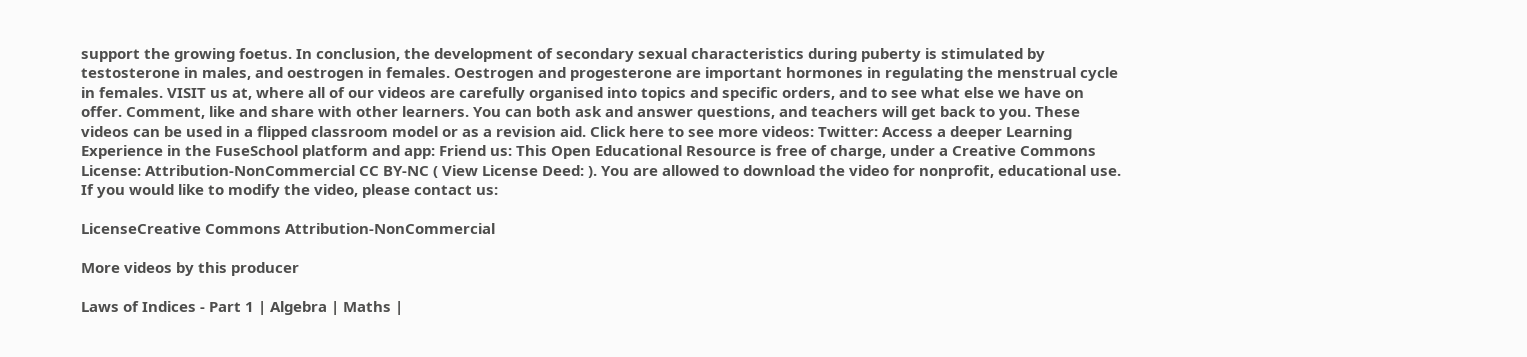support the growing foetus. In conclusion, the development of secondary sexual characteristics during puberty is stimulated by testosterone in males, and oestrogen in females. Oestrogen and progesterone are important hormones in regulating the menstrual cycle in females. VISIT us at, where all of our videos are carefully organised into topics and specific orders, and to see what else we have on offer. Comment, like and share with other learners. You can both ask and answer questions, and teachers will get back to you. These videos can be used in a flipped classroom model or as a revision aid. Click here to see more videos: Twitter: Access a deeper Learning Experience in the FuseSchool platform and app: Friend us: This Open Educational Resource is free of charge, under a Creative Commons License: Attribution-NonCommercial CC BY-NC ( View License Deed: ). You are allowed to download the video for nonprofit, educational use. If you would like to modify the video, please contact us:

LicenseCreative Commons Attribution-NonCommercial

More videos by this producer

Laws of Indices - Part 1 | Algebra | Maths |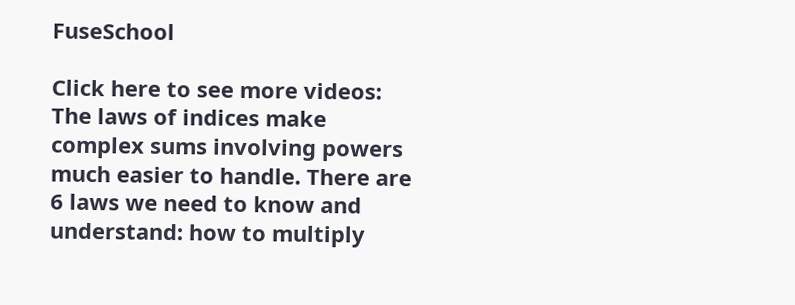FuseSchool

Click here to see more videos: The laws of indices make complex sums involving powers much easier to handle. There are 6 laws we need to know and understand: how to multiply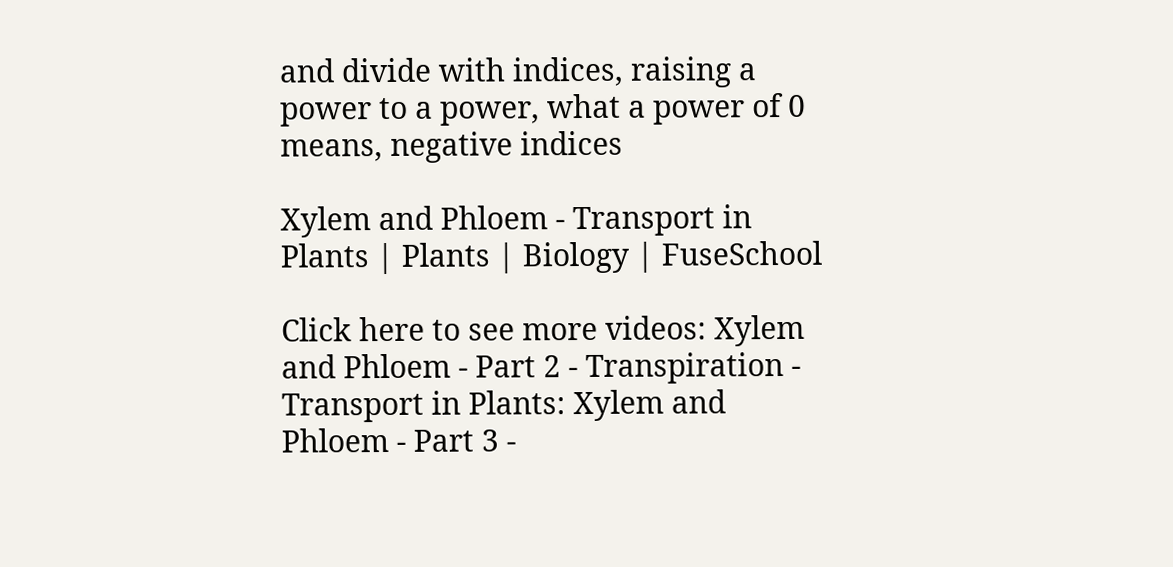and divide with indices, raising a power to a power, what a power of 0 means, negative indices

Xylem and Phloem - Transport in Plants | Plants | Biology | FuseSchool

Click here to see more videos: Xylem and Phloem - Part 2 - Transpiration - Transport in Plants: Xylem and Phloem - Part 3 -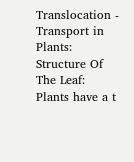Translocation - Transport in Plants: Structure Of The Leaf: Plants have a t